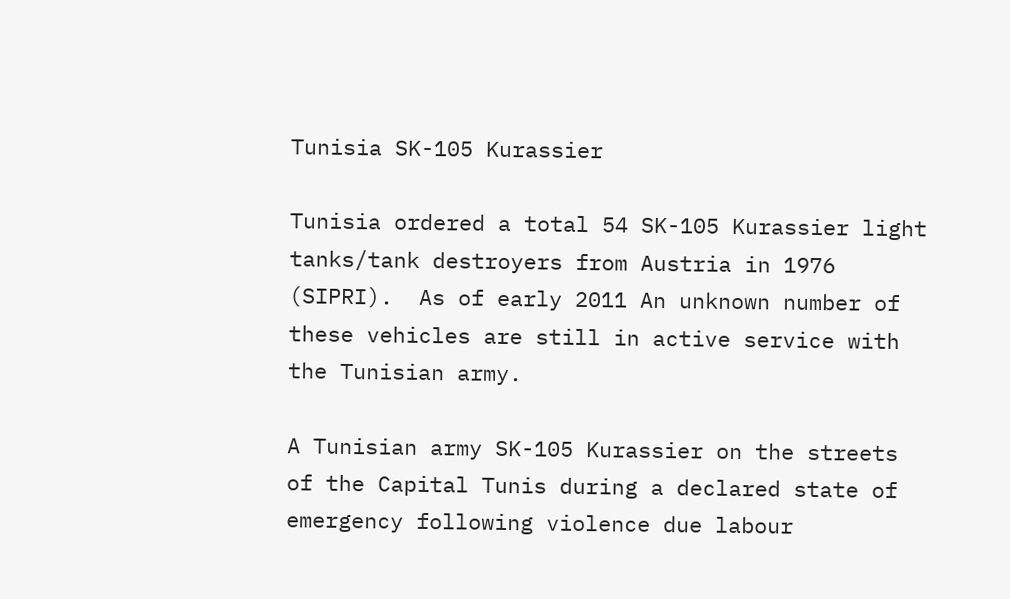Tunisia SK-105 Kurassier

Tunisia ordered a total 54 SK-105 Kurassier light tanks/tank destroyers from Austria in 1976 (SIPRI).  As of early 2011 An unknown number of these vehicles are still in active service with the Tunisian army.

A Tunisian army SK-105 Kurassier on the streets of the Capital Tunis during a declared state of emergency following violence due labour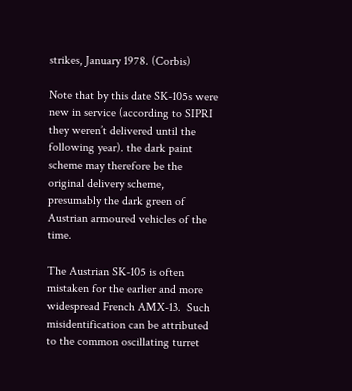strikes, January 1978. (Corbis)

Note that by this date SK-105s were new in service (according to SIPRI they weren’t delivered until the following year). the dark paint scheme may therefore be the original delivery scheme, presumably the dark green of Austrian armoured vehicles of the time.

The Austrian SK-105 is often mistaken for the earlier and more widespread French AMX-13.  Such misidentification can be attributed to the common oscillating turret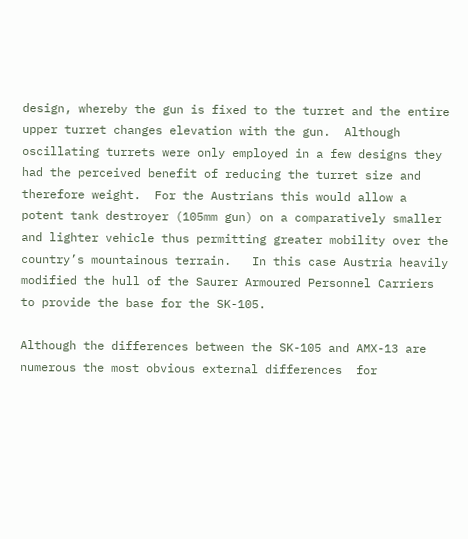design, whereby the gun is fixed to the turret and the entire upper turret changes elevation with the gun.  Although oscillating turrets were only employed in a few designs they had the perceived benefit of reducing the turret size and therefore weight.  For the Austrians this would allow a potent tank destroyer (105mm gun) on a comparatively smaller and lighter vehicle thus permitting greater mobility over the country’s mountainous terrain.   In this case Austria heavily modified the hull of the Saurer Armoured Personnel Carriers to provide the base for the SK-105.

Although the differences between the SK-105 and AMX-13 are numerous the most obvious external differences  for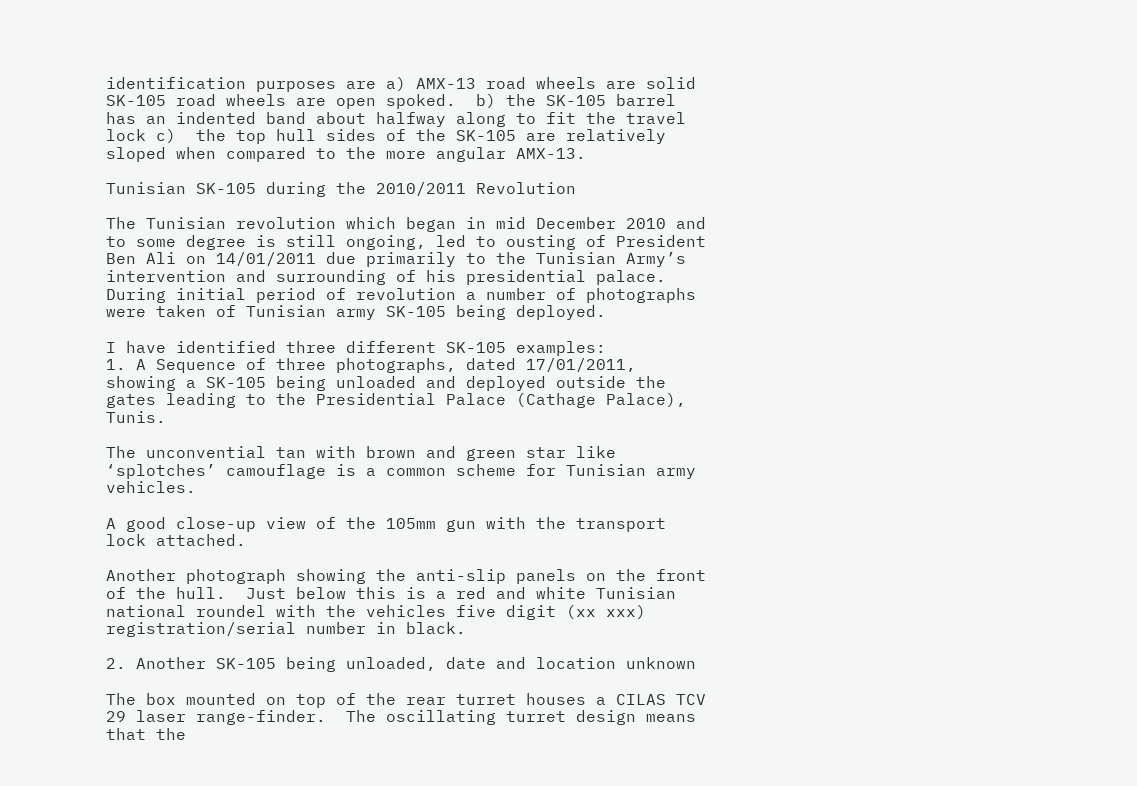identification purposes are a) AMX-13 road wheels are solid SK-105 road wheels are open spoked.  b) the SK-105 barrel has an indented band about halfway along to fit the travel lock c)  the top hull sides of the SK-105 are relatively sloped when compared to the more angular AMX-13.

Tunisian SK-105 during the 2010/2011 Revolution

The Tunisian revolution which began in mid December 2010 and to some degree is still ongoing, led to ousting of President Ben Ali on 14/01/2011 due primarily to the Tunisian Army’s intervention and surrounding of his presidential palace.  During initial period of revolution a number of photographs were taken of Tunisian army SK-105 being deployed.

I have identified three different SK-105 examples:
1. A Sequence of three photographs, dated 17/01/2011, showing a SK-105 being unloaded and deployed outside the gates leading to the Presidential Palace (Cathage Palace), Tunis.

The unconvential tan with brown and green star like ‘splotches’ camouflage is a common scheme for Tunisian army vehicles.

A good close-up view of the 105mm gun with the transport lock attached.

Another photograph showing the anti-slip panels on the front of the hull.  Just below this is a red and white Tunisian national roundel with the vehicles five digit (xx xxx) registration/serial number in black.

2. Another SK-105 being unloaded, date and location unknown

The box mounted on top of the rear turret houses a CILAS TCV 29 laser range-finder.  The oscillating turret design means that the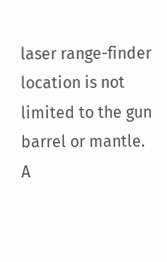laser range-finder location is not limited to the gun barrel or mantle.
A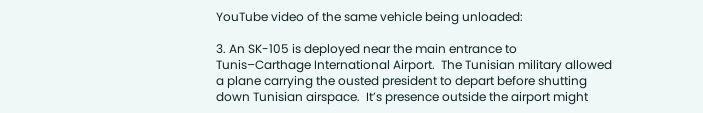YouTube video of the same vehicle being unloaded:

3. An SK-105 is deployed near the main entrance to Tunis–Carthage International Airport.  The Tunisian military allowed a plane carrying the ousted president to depart before shutting down Tunisian airspace.  It’s presence outside the airport might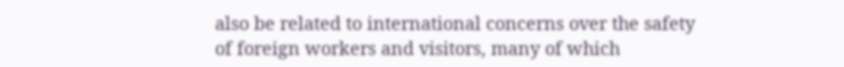also be related to international concerns over the safety of foreign workers and visitors, many of which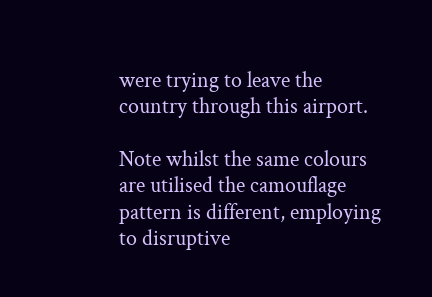were trying to leave the country through this airport.

Note whilst the same colours are utilised the camouflage pattern is different, employing to disruptive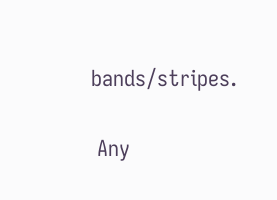bands/stripes.

 Any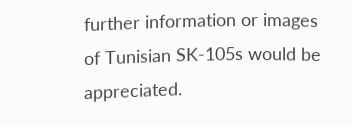further information or images of Tunisian SK-105s would be appreciated.